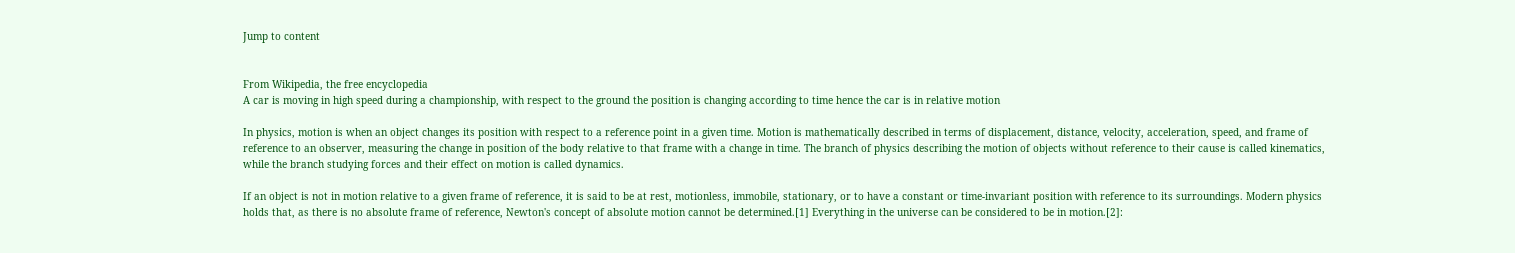Jump to content


From Wikipedia, the free encyclopedia
A car is moving in high speed during a championship, with respect to the ground the position is changing according to time hence the car is in relative motion

In physics, motion is when an object changes its position with respect to a reference point in a given time. Motion is mathematically described in terms of displacement, distance, velocity, acceleration, speed, and frame of reference to an observer, measuring the change in position of the body relative to that frame with a change in time. The branch of physics describing the motion of objects without reference to their cause is called kinematics, while the branch studying forces and their effect on motion is called dynamics.

If an object is not in motion relative to a given frame of reference, it is said to be at rest, motionless, immobile, stationary, or to have a constant or time-invariant position with reference to its surroundings. Modern physics holds that, as there is no absolute frame of reference, Newton's concept of absolute motion cannot be determined.[1] Everything in the universe can be considered to be in motion.[2]: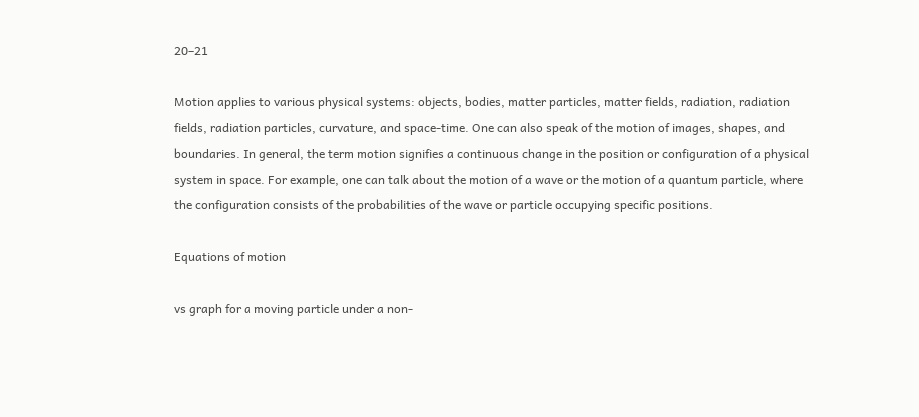20–21

Motion applies to various physical systems: objects, bodies, matter particles, matter fields, radiation, radiation fields, radiation particles, curvature, and space-time. One can also speak of the motion of images, shapes, and boundaries. In general, the term motion signifies a continuous change in the position or configuration of a physical system in space. For example, one can talk about the motion of a wave or the motion of a quantum particle, where the configuration consists of the probabilities of the wave or particle occupying specific positions.

Equations of motion

vs graph for a moving particle under a non-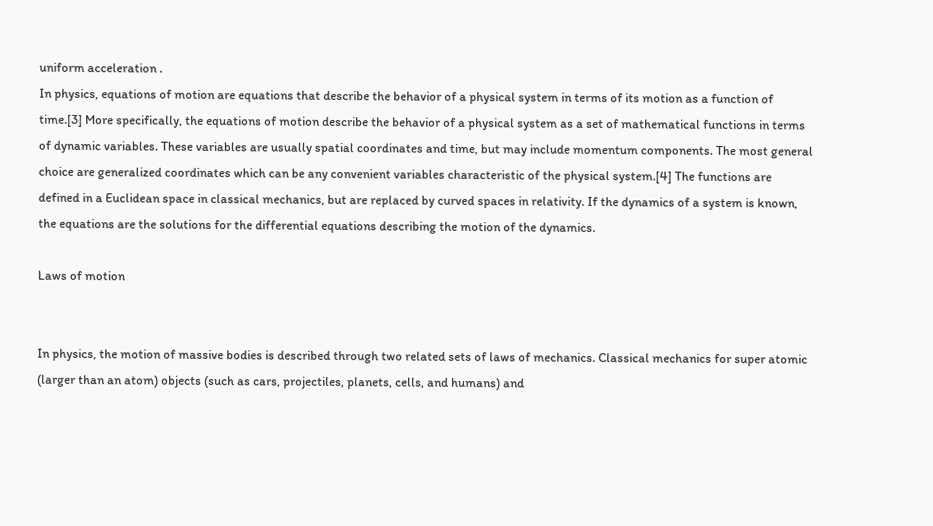uniform acceleration .
In physics, equations of motion are equations that describe the behavior of a physical system in terms of its motion as a function of time.[3] More specifically, the equations of motion describe the behavior of a physical system as a set of mathematical functions in terms of dynamic variables. These variables are usually spatial coordinates and time, but may include momentum components. The most general choice are generalized coordinates which can be any convenient variables characteristic of the physical system.[4] The functions are defined in a Euclidean space in classical mechanics, but are replaced by curved spaces in relativity. If the dynamics of a system is known, the equations are the solutions for the differential equations describing the motion of the dynamics.

Laws of motion


In physics, the motion of massive bodies is described through two related sets of laws of mechanics. Classical mechanics for super atomic (larger than an atom) objects (such as cars, projectiles, planets, cells, and humans) and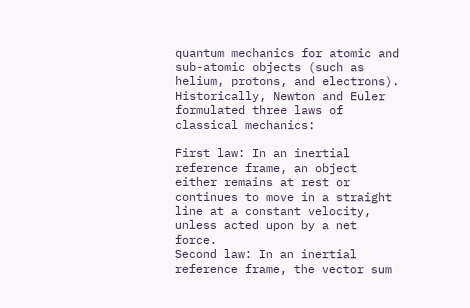quantum mechanics for atomic and sub-atomic objects (such as helium, protons, and electrons). Historically, Newton and Euler formulated three laws of classical mechanics:

First law: In an inertial reference frame, an object either remains at rest or continues to move in a straight line at a constant velocity, unless acted upon by a net force.
Second law: In an inertial reference frame, the vector sum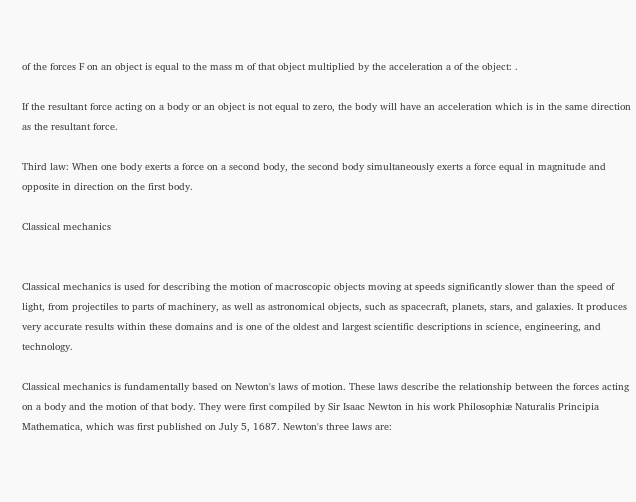of the forces F on an object is equal to the mass m of that object multiplied by the acceleration a of the object: .

If the resultant force acting on a body or an object is not equal to zero, the body will have an acceleration which is in the same direction as the resultant force.

Third law: When one body exerts a force on a second body, the second body simultaneously exerts a force equal in magnitude and opposite in direction on the first body.

Classical mechanics


Classical mechanics is used for describing the motion of macroscopic objects moving at speeds significantly slower than the speed of light, from projectiles to parts of machinery, as well as astronomical objects, such as spacecraft, planets, stars, and galaxies. It produces very accurate results within these domains and is one of the oldest and largest scientific descriptions in science, engineering, and technology.

Classical mechanics is fundamentally based on Newton's laws of motion. These laws describe the relationship between the forces acting on a body and the motion of that body. They were first compiled by Sir Isaac Newton in his work Philosophiæ Naturalis Principia Mathematica, which was first published on July 5, 1687. Newton's three laws are: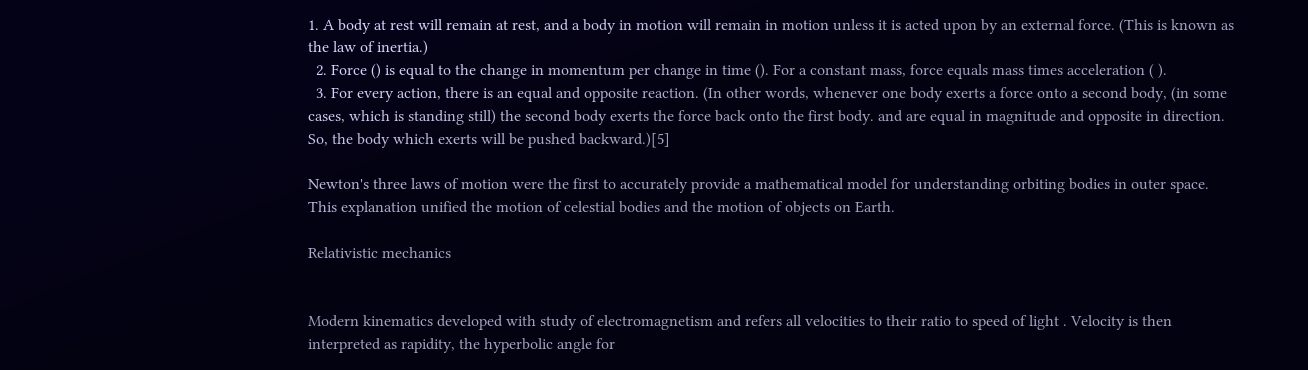1. A body at rest will remain at rest, and a body in motion will remain in motion unless it is acted upon by an external force. (This is known as the law of inertia.)
  2. Force () is equal to the change in momentum per change in time (). For a constant mass, force equals mass times acceleration ( ).
  3. For every action, there is an equal and opposite reaction. (In other words, whenever one body exerts a force onto a second body, (in some cases, which is standing still) the second body exerts the force back onto the first body. and are equal in magnitude and opposite in direction. So, the body which exerts will be pushed backward.)[5]

Newton's three laws of motion were the first to accurately provide a mathematical model for understanding orbiting bodies in outer space. This explanation unified the motion of celestial bodies and the motion of objects on Earth.

Relativistic mechanics


Modern kinematics developed with study of electromagnetism and refers all velocities to their ratio to speed of light . Velocity is then interpreted as rapidity, the hyperbolic angle for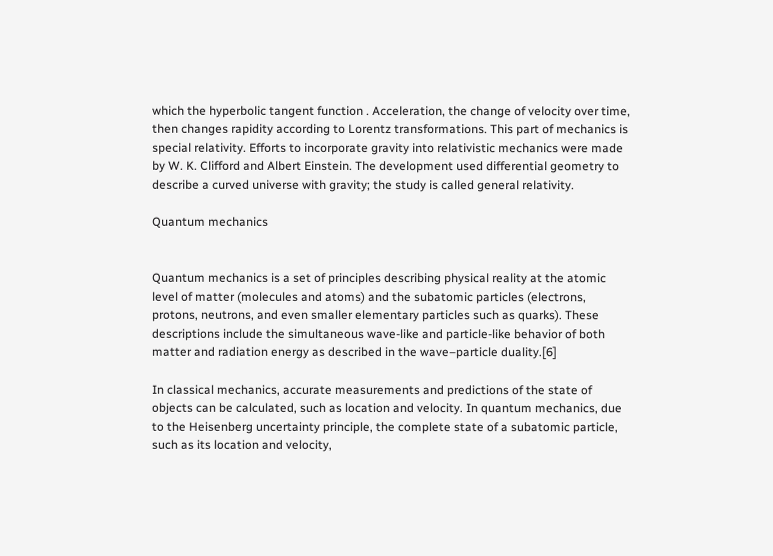which the hyperbolic tangent function . Acceleration, the change of velocity over time, then changes rapidity according to Lorentz transformations. This part of mechanics is special relativity. Efforts to incorporate gravity into relativistic mechanics were made by W. K. Clifford and Albert Einstein. The development used differential geometry to describe a curved universe with gravity; the study is called general relativity.

Quantum mechanics


Quantum mechanics is a set of principles describing physical reality at the atomic level of matter (molecules and atoms) and the subatomic particles (electrons, protons, neutrons, and even smaller elementary particles such as quarks). These descriptions include the simultaneous wave-like and particle-like behavior of both matter and radiation energy as described in the wave–particle duality.[6]

In classical mechanics, accurate measurements and predictions of the state of objects can be calculated, such as location and velocity. In quantum mechanics, due to the Heisenberg uncertainty principle, the complete state of a subatomic particle, such as its location and velocity,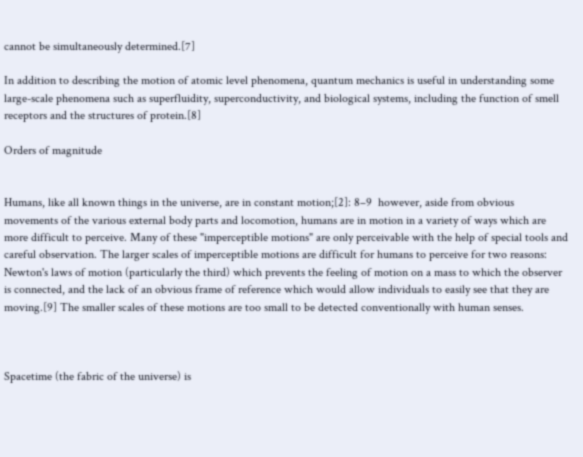cannot be simultaneously determined.[7]

In addition to describing the motion of atomic level phenomena, quantum mechanics is useful in understanding some large-scale phenomena such as superfluidity, superconductivity, and biological systems, including the function of smell receptors and the structures of protein.[8]

Orders of magnitude


Humans, like all known things in the universe, are in constant motion;[2]: 8–9  however, aside from obvious movements of the various external body parts and locomotion, humans are in motion in a variety of ways which are more difficult to perceive. Many of these "imperceptible motions" are only perceivable with the help of special tools and careful observation. The larger scales of imperceptible motions are difficult for humans to perceive for two reasons: Newton's laws of motion (particularly the third) which prevents the feeling of motion on a mass to which the observer is connected, and the lack of an obvious frame of reference which would allow individuals to easily see that they are moving.[9] The smaller scales of these motions are too small to be detected conventionally with human senses.



Spacetime (the fabric of the universe) is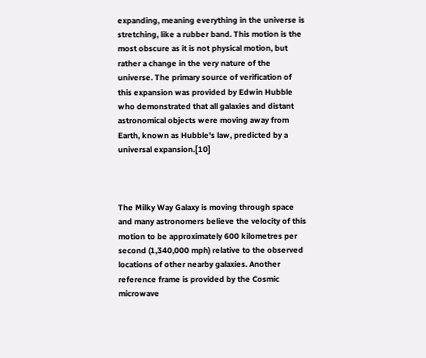expanding, meaning everything in the universe is stretching, like a rubber band. This motion is the most obscure as it is not physical motion, but rather a change in the very nature of the universe. The primary source of verification of this expansion was provided by Edwin Hubble who demonstrated that all galaxies and distant astronomical objects were moving away from Earth, known as Hubble's law, predicted by a universal expansion.[10]



The Milky Way Galaxy is moving through space and many astronomers believe the velocity of this motion to be approximately 600 kilometres per second (1,340,000 mph) relative to the observed locations of other nearby galaxies. Another reference frame is provided by the Cosmic microwave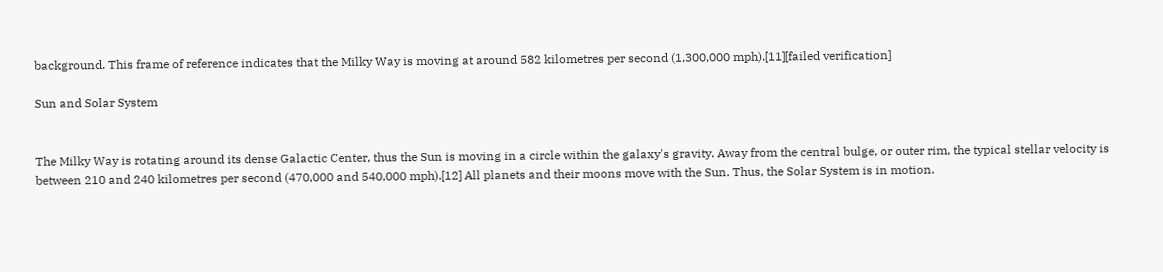background. This frame of reference indicates that the Milky Way is moving at around 582 kilometres per second (1,300,000 mph).[11][failed verification]

Sun and Solar System


The Milky Way is rotating around its dense Galactic Center, thus the Sun is moving in a circle within the galaxy's gravity. Away from the central bulge, or outer rim, the typical stellar velocity is between 210 and 240 kilometres per second (470,000 and 540,000 mph).[12] All planets and their moons move with the Sun. Thus, the Solar System is in motion.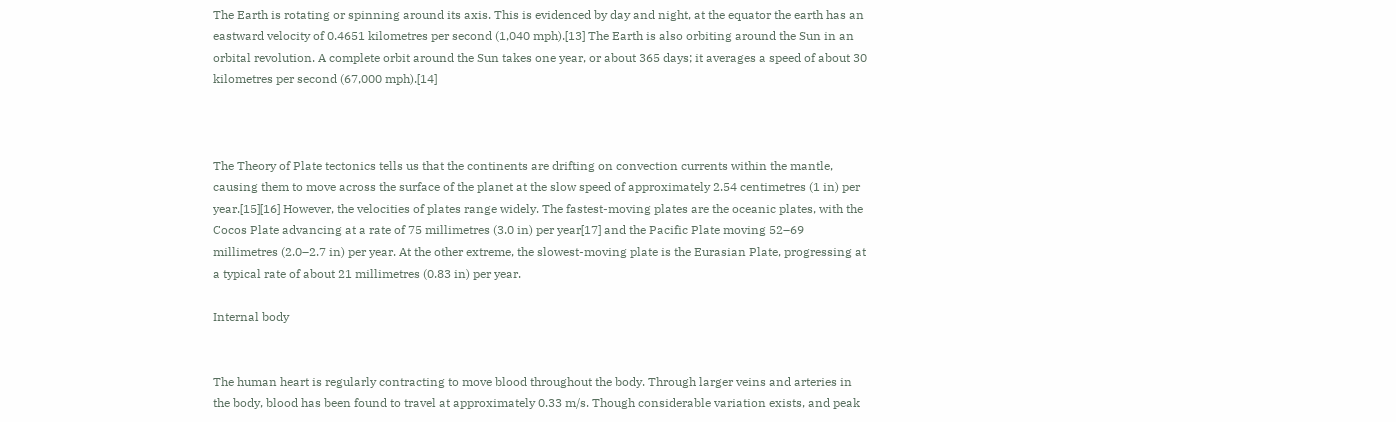The Earth is rotating or spinning around its axis. This is evidenced by day and night, at the equator the earth has an eastward velocity of 0.4651 kilometres per second (1,040 mph).[13] The Earth is also orbiting around the Sun in an orbital revolution. A complete orbit around the Sun takes one year, or about 365 days; it averages a speed of about 30 kilometres per second (67,000 mph).[14]



The Theory of Plate tectonics tells us that the continents are drifting on convection currents within the mantle, causing them to move across the surface of the planet at the slow speed of approximately 2.54 centimetres (1 in) per year.[15][16] However, the velocities of plates range widely. The fastest-moving plates are the oceanic plates, with the Cocos Plate advancing at a rate of 75 millimetres (3.0 in) per year[17] and the Pacific Plate moving 52–69 millimetres (2.0–2.7 in) per year. At the other extreme, the slowest-moving plate is the Eurasian Plate, progressing at a typical rate of about 21 millimetres (0.83 in) per year.

Internal body


The human heart is regularly contracting to move blood throughout the body. Through larger veins and arteries in the body, blood has been found to travel at approximately 0.33 m/s. Though considerable variation exists, and peak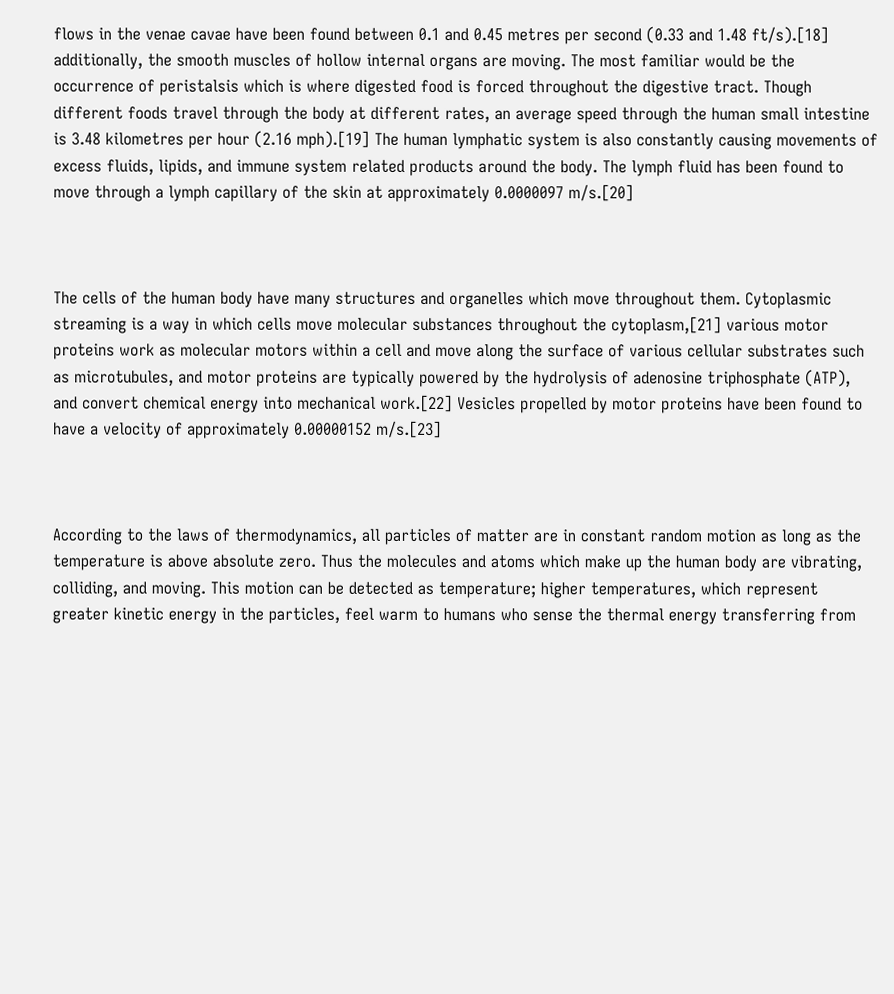flows in the venae cavae have been found between 0.1 and 0.45 metres per second (0.33 and 1.48 ft/s).[18] additionally, the smooth muscles of hollow internal organs are moving. The most familiar would be the occurrence of peristalsis which is where digested food is forced throughout the digestive tract. Though different foods travel through the body at different rates, an average speed through the human small intestine is 3.48 kilometres per hour (2.16 mph).[19] The human lymphatic system is also constantly causing movements of excess fluids, lipids, and immune system related products around the body. The lymph fluid has been found to move through a lymph capillary of the skin at approximately 0.0000097 m/s.[20]



The cells of the human body have many structures and organelles which move throughout them. Cytoplasmic streaming is a way in which cells move molecular substances throughout the cytoplasm,[21] various motor proteins work as molecular motors within a cell and move along the surface of various cellular substrates such as microtubules, and motor proteins are typically powered by the hydrolysis of adenosine triphosphate (ATP), and convert chemical energy into mechanical work.[22] Vesicles propelled by motor proteins have been found to have a velocity of approximately 0.00000152 m/s.[23]



According to the laws of thermodynamics, all particles of matter are in constant random motion as long as the temperature is above absolute zero. Thus the molecules and atoms which make up the human body are vibrating, colliding, and moving. This motion can be detected as temperature; higher temperatures, which represent greater kinetic energy in the particles, feel warm to humans who sense the thermal energy transferring from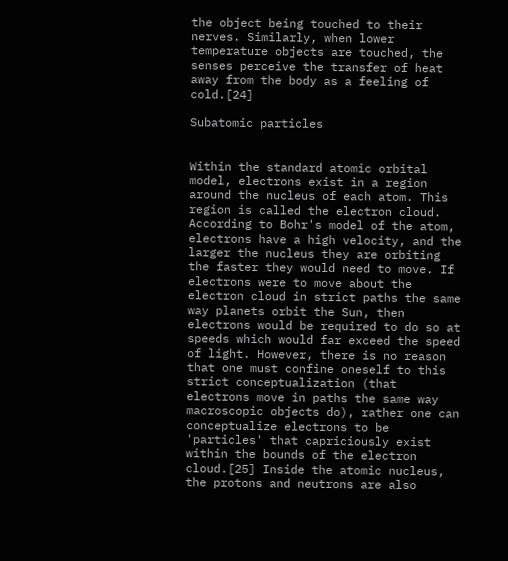the object being touched to their nerves. Similarly, when lower temperature objects are touched, the senses perceive the transfer of heat away from the body as a feeling of cold.[24]

Subatomic particles


Within the standard atomic orbital model, electrons exist in a region around the nucleus of each atom. This region is called the electron cloud. According to Bohr's model of the atom, electrons have a high velocity, and the larger the nucleus they are orbiting the faster they would need to move. If electrons were to move about the electron cloud in strict paths the same way planets orbit the Sun, then electrons would be required to do so at speeds which would far exceed the speed of light. However, there is no reason that one must confine oneself to this strict conceptualization (that electrons move in paths the same way macroscopic objects do), rather one can conceptualize electrons to be 'particles' that capriciously exist within the bounds of the electron cloud.[25] Inside the atomic nucleus, the protons and neutrons are also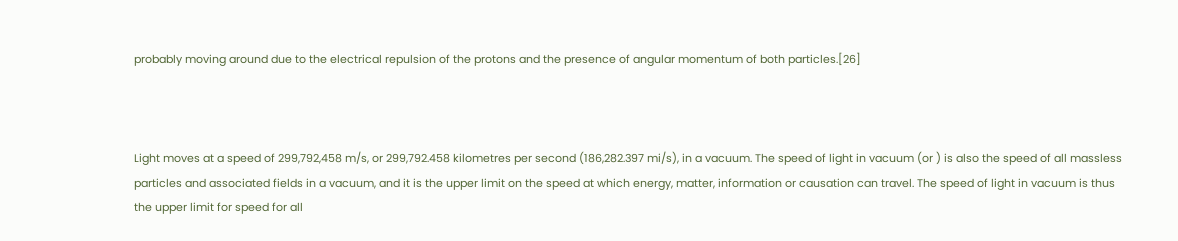probably moving around due to the electrical repulsion of the protons and the presence of angular momentum of both particles.[26]



Light moves at a speed of 299,792,458 m/s, or 299,792.458 kilometres per second (186,282.397 mi/s), in a vacuum. The speed of light in vacuum (or ) is also the speed of all massless particles and associated fields in a vacuum, and it is the upper limit on the speed at which energy, matter, information or causation can travel. The speed of light in vacuum is thus the upper limit for speed for all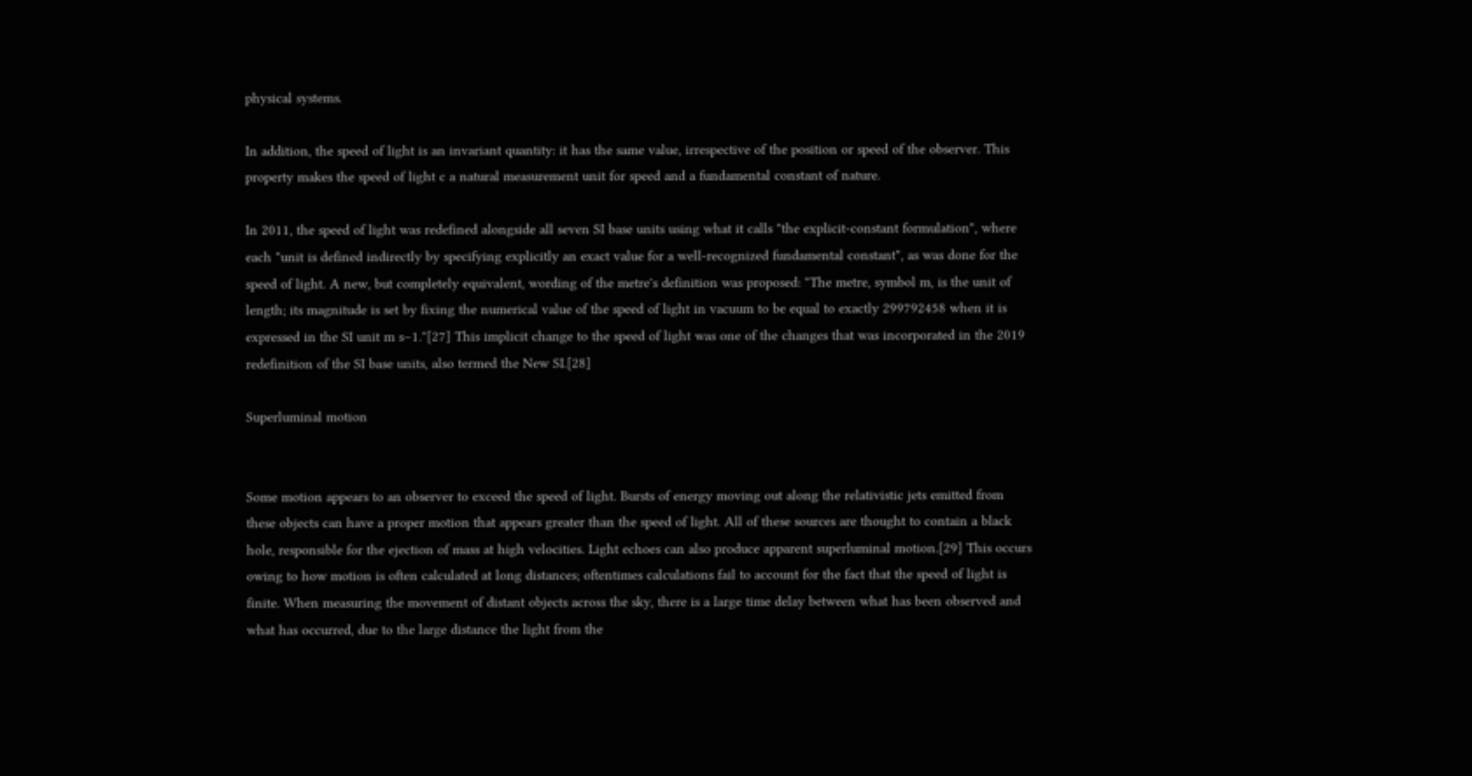physical systems.

In addition, the speed of light is an invariant quantity: it has the same value, irrespective of the position or speed of the observer. This property makes the speed of light c a natural measurement unit for speed and a fundamental constant of nature.

In 2011, the speed of light was redefined alongside all seven SI base units using what it calls "the explicit-constant formulation", where each "unit is defined indirectly by specifying explicitly an exact value for a well-recognized fundamental constant", as was done for the speed of light. A new, but completely equivalent, wording of the metre's definition was proposed: "The metre, symbol m, is the unit of length; its magnitude is set by fixing the numerical value of the speed of light in vacuum to be equal to exactly 299792458 when it is expressed in the SI unit m s−1."[27] This implicit change to the speed of light was one of the changes that was incorporated in the 2019 redefinition of the SI base units, also termed the New SI.[28]

Superluminal motion


Some motion appears to an observer to exceed the speed of light. Bursts of energy moving out along the relativistic jets emitted from these objects can have a proper motion that appears greater than the speed of light. All of these sources are thought to contain a black hole, responsible for the ejection of mass at high velocities. Light echoes can also produce apparent superluminal motion.[29] This occurs owing to how motion is often calculated at long distances; oftentimes calculations fail to account for the fact that the speed of light is finite. When measuring the movement of distant objects across the sky, there is a large time delay between what has been observed and what has occurred, due to the large distance the light from the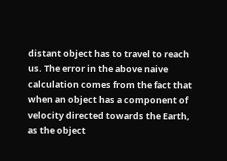distant object has to travel to reach us. The error in the above naive calculation comes from the fact that when an object has a component of velocity directed towards the Earth, as the object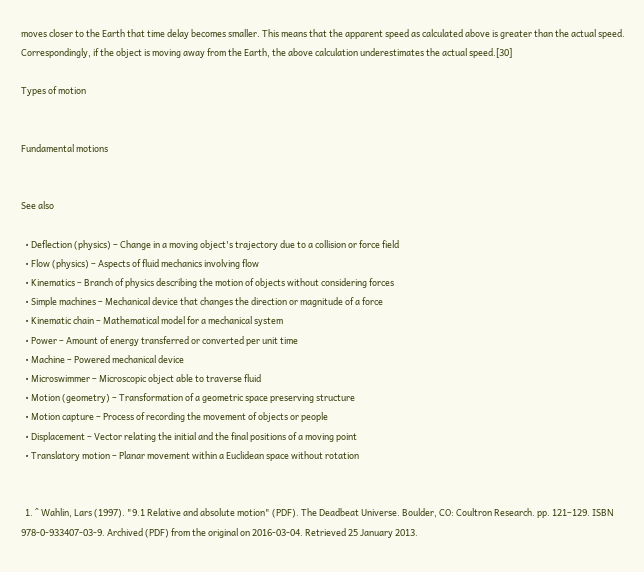moves closer to the Earth that time delay becomes smaller. This means that the apparent speed as calculated above is greater than the actual speed. Correspondingly, if the object is moving away from the Earth, the above calculation underestimates the actual speed.[30]

Types of motion


Fundamental motions


See also

  • Deflection (physics) – Change in a moving object's trajectory due to a collision or force field
  • Flow (physics) – Aspects of fluid mechanics involving flow
  • Kinematics – Branch of physics describing the motion of objects without considering forces
  • Simple machines – Mechanical device that changes the direction or magnitude of a force
  • Kinematic chain – Mathematical model for a mechanical system
  • Power – Amount of energy transferred or converted per unit time
  • Machine – Powered mechanical device
  • Microswimmer – Microscopic object able to traverse fluid
  • Motion (geometry) – Transformation of a geometric space preserving structure
  • Motion capture – Process of recording the movement of objects or people
  • Displacement – Vector relating the initial and the final positions of a moving point
  • Translatory motion – Planar movement within a Euclidean space without rotation


  1. ^ Wahlin, Lars (1997). "9.1 Relative and absolute motion" (PDF). The Deadbeat Universe. Boulder, CO: Coultron Research. pp. 121–129. ISBN 978-0-933407-03-9. Archived (PDF) from the original on 2016-03-04. Retrieved 25 January 2013.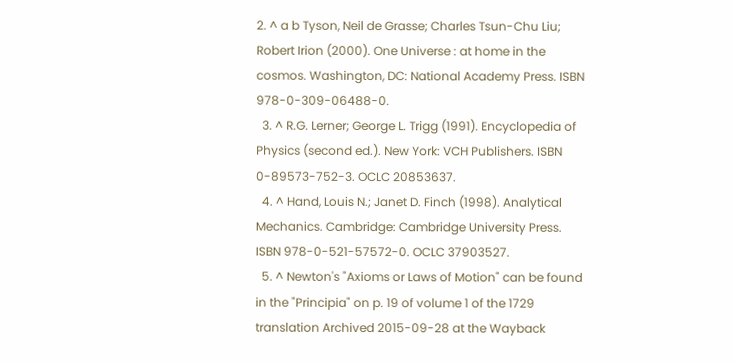2. ^ a b Tyson, Neil de Grasse; Charles Tsun-Chu Liu; Robert Irion (2000). One Universe : at home in the cosmos. Washington, DC: National Academy Press. ISBN 978-0-309-06488-0.
  3. ^ R.G. Lerner; George L. Trigg (1991). Encyclopedia of Physics (second ed.). New York: VCH Publishers. ISBN 0-89573-752-3. OCLC 20853637.
  4. ^ Hand, Louis N.; Janet D. Finch (1998). Analytical Mechanics. Cambridge: Cambridge University Press. ISBN 978-0-521-57572-0. OCLC 37903527.
  5. ^ Newton's "Axioms or Laws of Motion" can be found in the "Principia" on p. 19 of volume 1 of the 1729 translation Archived 2015-09-28 at the Wayback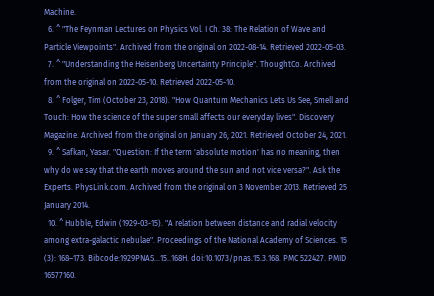Machine.
  6. ^ "The Feynman Lectures on Physics Vol. I Ch. 38: The Relation of Wave and Particle Viewpoints". Archived from the original on 2022-08-14. Retrieved 2022-05-03.
  7. ^ "Understanding the Heisenberg Uncertainty Principle". ThoughtCo. Archived from the original on 2022-05-10. Retrieved 2022-05-10.
  8. ^ Folger, Tim (October 23, 2018). "How Quantum Mechanics Lets Us See, Smell and Touch: How the science of the super small affects our everyday lives". Discovery Magazine. Archived from the original on January 26, 2021. Retrieved October 24, 2021.
  9. ^ Safkan, Yasar. "Question: If the term 'absolute motion' has no meaning, then why do we say that the earth moves around the sun and not vice versa?". Ask the Experts. PhysLink.com. Archived from the original on 3 November 2013. Retrieved 25 January 2014.
  10. ^ Hubble, Edwin (1929-03-15). "A relation between distance and radial velocity among extra-galactic nebulae". Proceedings of the National Academy of Sciences. 15 (3): 168–173. Bibcode:1929PNAS...15..168H. doi:10.1073/pnas.15.3.168. PMC 522427. PMID 16577160.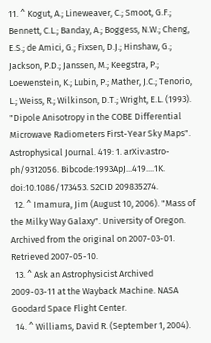11. ^ Kogut, A.; Lineweaver, C.; Smoot, G.F.; Bennett, C.L.; Banday, A.; Boggess, N.W.; Cheng, E.S.; de Amici, G.; Fixsen, D.J.; Hinshaw, G.; Jackson, P.D.; Janssen, M.; Keegstra, P.; Loewenstein, K.; Lubin, P.; Mather, J.C.; Tenorio, L.; Weiss, R.; Wilkinson, D.T.; Wright, E.L. (1993). "Dipole Anisotropy in the COBE Differential Microwave Radiometers First-Year Sky Maps". Astrophysical Journal. 419: 1. arXiv:astro-ph/9312056. Bibcode:1993ApJ...419....1K. doi:10.1086/173453. S2CID 209835274.
  12. ^ Imamura, Jim (August 10, 2006). "Mass of the Milky Way Galaxy". University of Oregon. Archived from the original on 2007-03-01. Retrieved 2007-05-10.
  13. ^ Ask an Astrophysicist Archived 2009-03-11 at the Wayback Machine. NASA Goodard Space Flight Center.
  14. ^ Williams, David R. (September 1, 2004).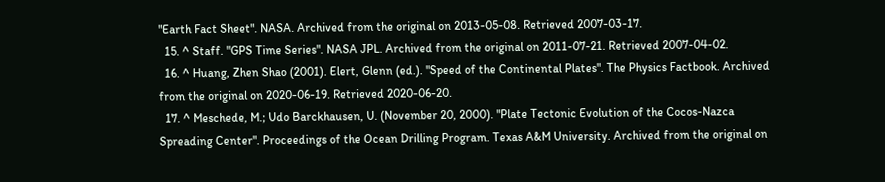"Earth Fact Sheet". NASA. Archived from the original on 2013-05-08. Retrieved 2007-03-17.
  15. ^ Staff. "GPS Time Series". NASA JPL. Archived from the original on 2011-07-21. Retrieved 2007-04-02.
  16. ^ Huang, Zhen Shao (2001). Elert, Glenn (ed.). "Speed of the Continental Plates". The Physics Factbook. Archived from the original on 2020-06-19. Retrieved 2020-06-20.
  17. ^ Meschede, M.; Udo Barckhausen, U. (November 20, 2000). "Plate Tectonic Evolution of the Cocos-Nazca Spreading Center". Proceedings of the Ocean Drilling Program. Texas A&M University. Archived from the original on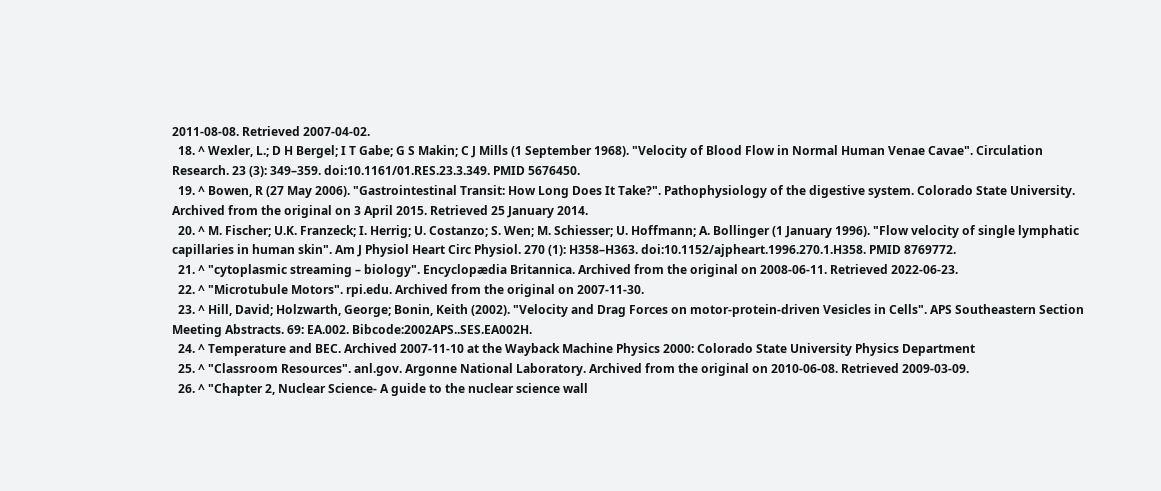2011-08-08. Retrieved 2007-04-02.
  18. ^ Wexler, L.; D H Bergel; I T Gabe; G S Makin; C J Mills (1 September 1968). "Velocity of Blood Flow in Normal Human Venae Cavae". Circulation Research. 23 (3): 349–359. doi:10.1161/01.RES.23.3.349. PMID 5676450.
  19. ^ Bowen, R (27 May 2006). "Gastrointestinal Transit: How Long Does It Take?". Pathophysiology of the digestive system. Colorado State University. Archived from the original on 3 April 2015. Retrieved 25 January 2014.
  20. ^ M. Fischer; U.K. Franzeck; I. Herrig; U. Costanzo; S. Wen; M. Schiesser; U. Hoffmann; A. Bollinger (1 January 1996). "Flow velocity of single lymphatic capillaries in human skin". Am J Physiol Heart Circ Physiol. 270 (1): H358–H363. doi:10.1152/ajpheart.1996.270.1.H358. PMID 8769772.
  21. ^ "cytoplasmic streaming – biology". Encyclopædia Britannica. Archived from the original on 2008-06-11. Retrieved 2022-06-23.
  22. ^ "Microtubule Motors". rpi.edu. Archived from the original on 2007-11-30.
  23. ^ Hill, David; Holzwarth, George; Bonin, Keith (2002). "Velocity and Drag Forces on motor-protein-driven Vesicles in Cells". APS Southeastern Section Meeting Abstracts. 69: EA.002. Bibcode:2002APS..SES.EA002H.
  24. ^ Temperature and BEC. Archived 2007-11-10 at the Wayback Machine Physics 2000: Colorado State University Physics Department
  25. ^ "Classroom Resources". anl.gov. Argonne National Laboratory. Archived from the original on 2010-06-08. Retrieved 2009-03-09.
  26. ^ "Chapter 2, Nuclear Science- A guide to the nuclear science wall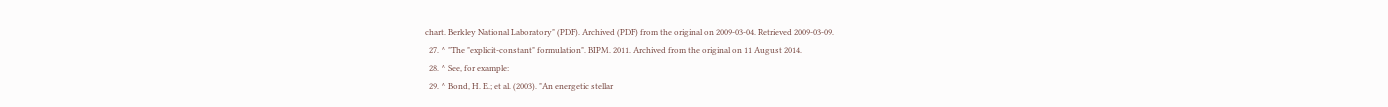chart. Berkley National Laboratory" (PDF). Archived (PDF) from the original on 2009-03-04. Retrieved 2009-03-09.
  27. ^ "The "explicit-constant" formulation". BIPM. 2011. Archived from the original on 11 August 2014.
  28. ^ See, for example:
  29. ^ Bond, H. E.; et al. (2003). "An energetic stellar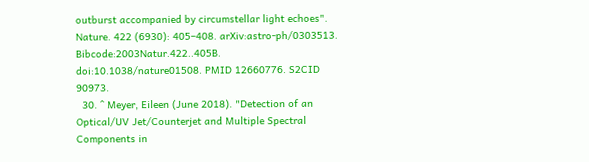outburst accompanied by circumstellar light echoes". Nature. 422 (6930): 405–408. arXiv:astro-ph/0303513. Bibcode:2003Natur.422..405B. doi:10.1038/nature01508. PMID 12660776. S2CID 90973.
  30. ^ Meyer, Eileen (June 2018). "Detection of an Optical/UV Jet/Counterjet and Multiple Spectral Components in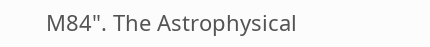M84". The Astrophysical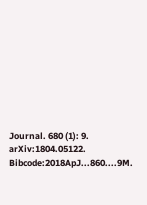Journal. 680 (1): 9. arXiv:1804.05122. Bibcode:2018ApJ...860....9M.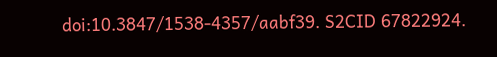doi:10.3847/1538-4357/aabf39. S2CID 67822924.